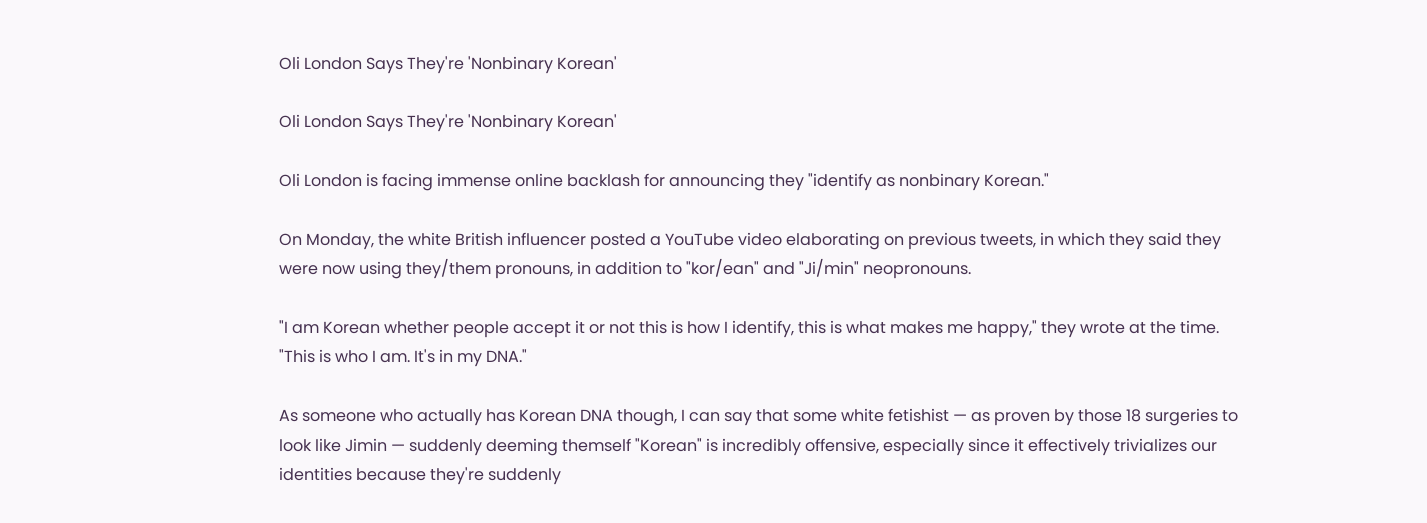Oli London Says They're 'Nonbinary Korean'

Oli London Says They're 'Nonbinary Korean'

Oli London is facing immense online backlash for announcing they "identify as nonbinary Korean."

On Monday, the white British influencer posted a YouTube video elaborating on previous tweets, in which they said they were now using they/them pronouns, in addition to "kor/ean" and "Ji/min" neopronouns.

"I am Korean whether people accept it or not this is how I identify, this is what makes me happy," they wrote at the time. "This is who I am. It's in my DNA."

As someone who actually has Korean DNA though, I can say that some white fetishist — as proven by those 18 surgeries to look like Jimin — suddenly deeming themself "Korean" is incredibly offensive, especially since it effectively trivializes our identities because they're suddenly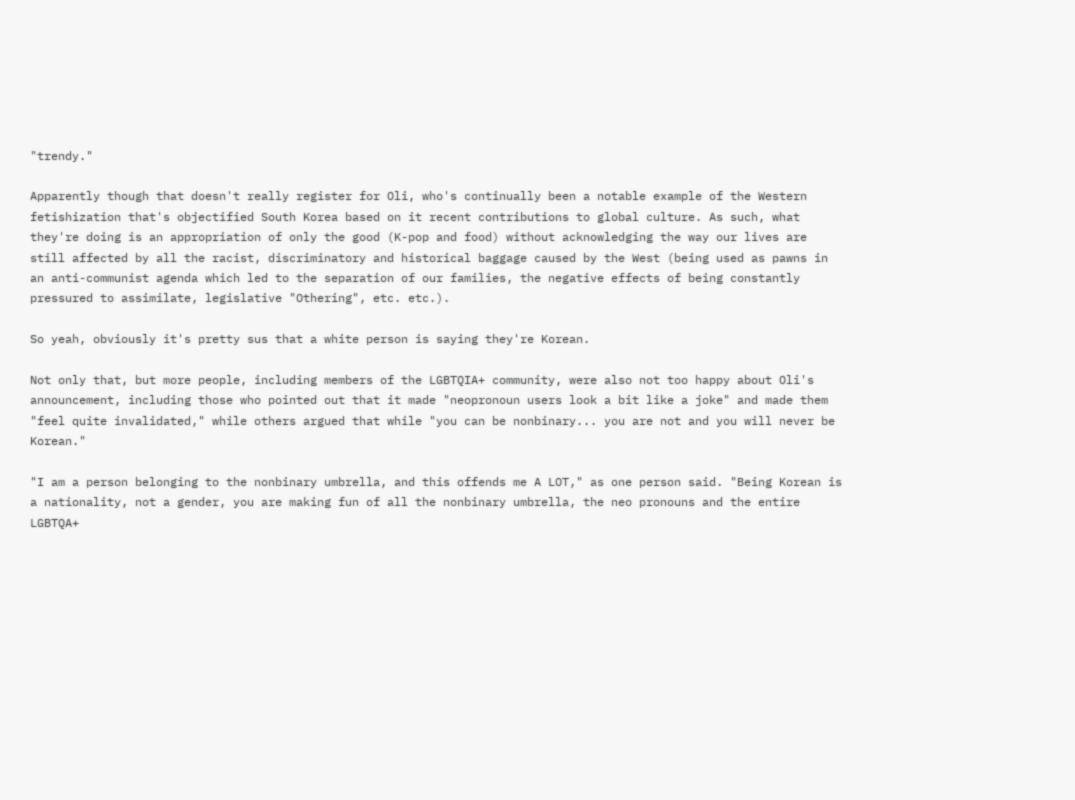"trendy."

Apparently though that doesn't really register for Oli, who's continually been a notable example of the Western fetishization that's objectified South Korea based on it recent contributions to global culture. As such, what they're doing is an appropriation of only the good (K-pop and food) without acknowledging the way our lives are still affected by all the racist, discriminatory and historical baggage caused by the West (being used as pawns in an anti-communist agenda which led to the separation of our families, the negative effects of being constantly pressured to assimilate, legislative "Othering", etc. etc.).

So yeah, obviously it's pretty sus that a white person is saying they're Korean.

Not only that, but more people, including members of the LGBTQIA+ community, were also not too happy about Oli's announcement, including those who pointed out that it made "neopronoun users look a bit like a joke" and made them "feel quite invalidated," while others argued that while "you can be nonbinary... you are not and you will never be Korean."

"I am a person belonging to the nonbinary umbrella, and this offends me A LOT," as one person said. "Being Korean is a nationality, not a gender, you are making fun of all the nonbinary umbrella, the neo pronouns and the entire LGBTQA+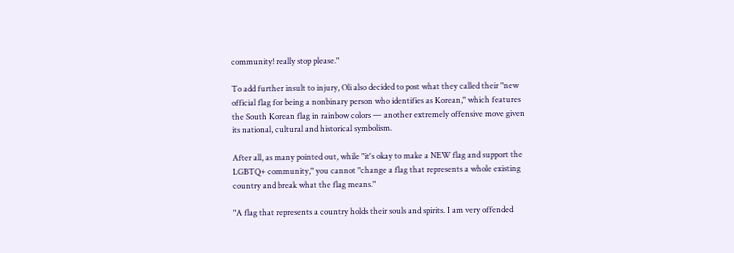community! really stop please."

To add further insult to injury, Oli also decided to post what they called their "new official flag for being a nonbinary person who identifies as Korean," which features the South Korean flag in rainbow colors — another extremely offensive move given its national, cultural and historical symbolism.

After all, as many pointed out, while "it's okay to make a NEW flag and support the LGBTQ+ community," you cannot "change a flag that represents a whole existing country and break what the flag means."

"A flag that represents a country holds their souls and spirits. I am very offended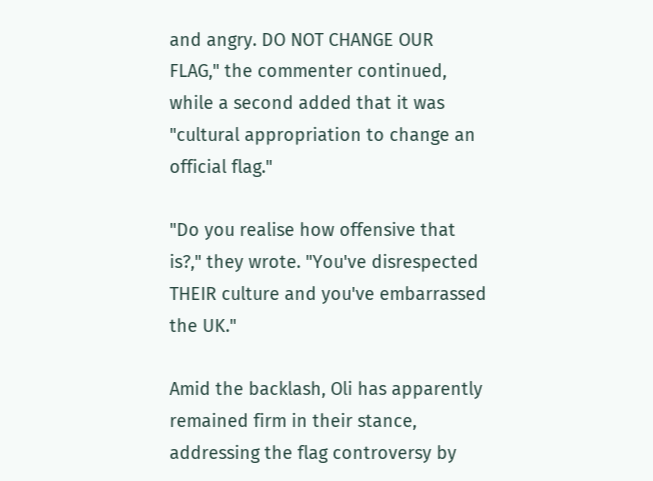and angry. DO NOT CHANGE OUR FLAG," the commenter continued, while a second added that it was "cultural appropriation to change an official flag."

"Do you realise how offensive that is?," they wrote. "You've disrespected THEIR culture and you've embarrassed the UK."

Amid the backlash, Oli has apparently remained firm in their stance, addressing the flag controversy by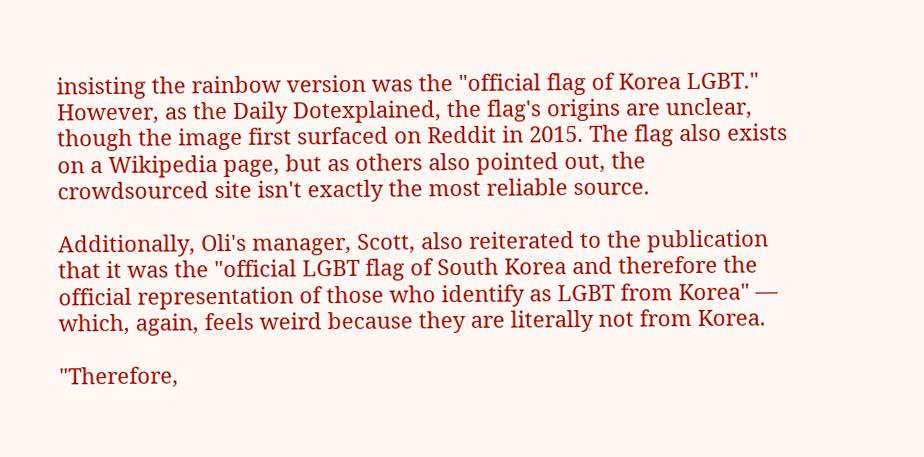insisting the rainbow version was the "official flag of Korea LGBT." However, as the Daily Dotexplained, the flag's origins are unclear, though the image first surfaced on Reddit in 2015. The flag also exists on a Wikipedia page, but as others also pointed out, the crowdsourced site isn't exactly the most reliable source.

Additionally, Oli's manager, Scott, also reiterated to the publication that it was the "official LGBT flag of South Korea and therefore the official representation of those who identify as LGBT from Korea" — which, again, feels weird because they are literally not from Korea.

"Therefore,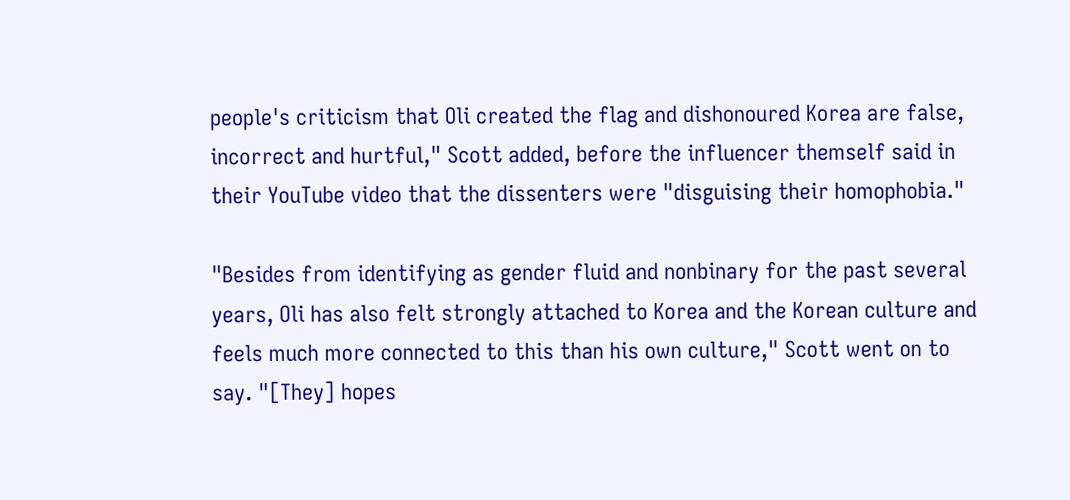people's criticism that Oli created the flag and dishonoured Korea are false, incorrect and hurtful," Scott added, before the influencer themself said in their YouTube video that the dissenters were "disguising their homophobia."

"Besides from identifying as gender fluid and nonbinary for the past several years, Oli has also felt strongly attached to Korea and the Korean culture and feels much more connected to this than his own culture," Scott went on to say. "[They] hopes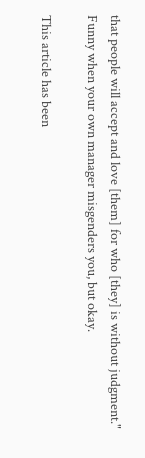that people will accept and love [them] for who [they] is without judgment." Funny when your own manager misgenders you, but okay.

This article has been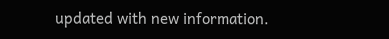updated with new information.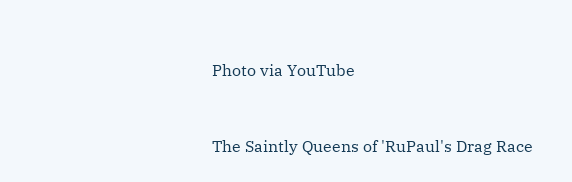Photo via YouTube


The Saintly Queens of 'RuPaul's Drag Race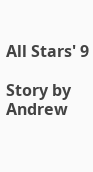All Stars' 9

Story by Andrew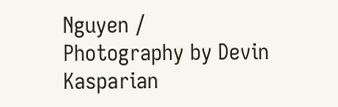Nguyen / Photography by Devin Kasparian